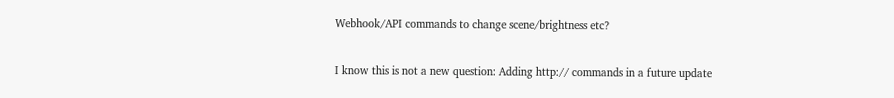Webhook/API commands to change scene/brightness etc?

I know this is not a new question: Adding http:// commands in a future update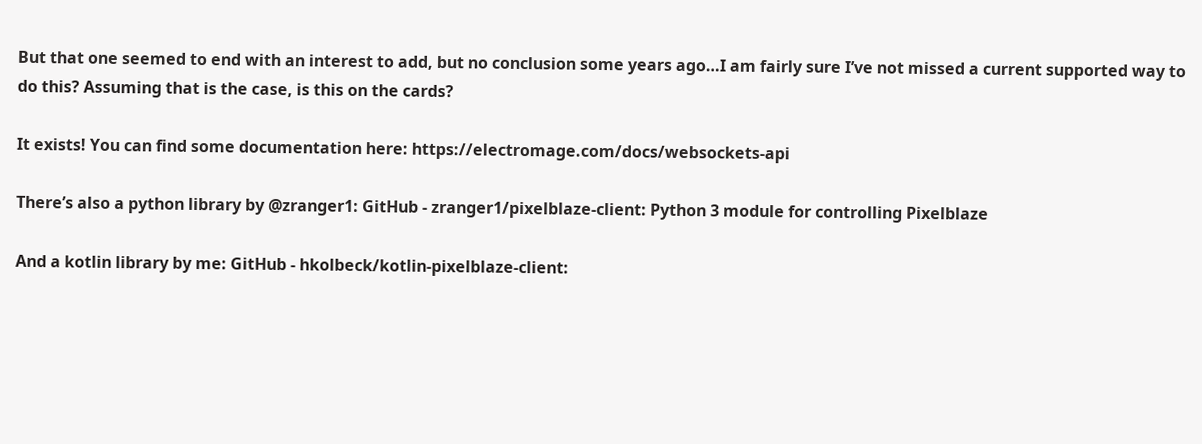But that one seemed to end with an interest to add, but no conclusion some years ago…I am fairly sure I’ve not missed a current supported way to do this? Assuming that is the case, is this on the cards?

It exists! You can find some documentation here: https://electromage.com/docs/websockets-api

There’s also a python library by @zranger1: GitHub - zranger1/pixelblaze-client: Python 3 module for controlling Pixelblaze

And a kotlin library by me: GitHub - hkolbeck/kotlin-pixelblaze-client: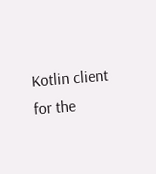Kotlin client for the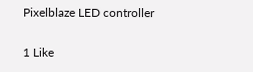Pixelblaze LED controller

1 Like